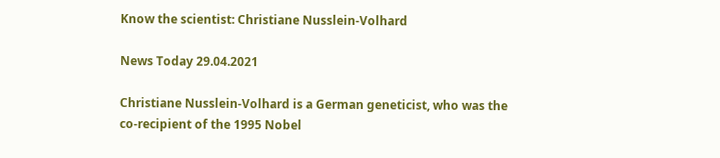Know the scientist: Christiane Nusslein-Volhard

News Today 29.04.2021

Christiane Nusslein-Volhard is a German geneticist, who was the co-recipient of the 1995 Nobel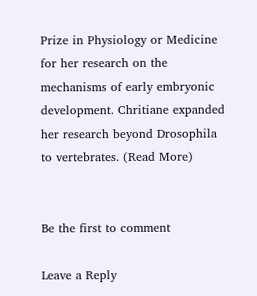Prize in Physiology or Medicine for her research on the mechanisms of early embryonic development. Chritiane expanded her research beyond Drosophila to vertebrates. (Read More)


Be the first to comment

Leave a Reply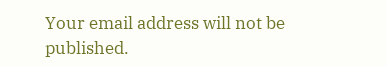Your email address will not be published.